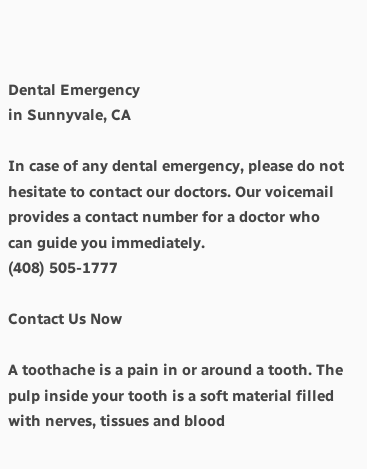Dental Emergency
in Sunnyvale, CA

In case of any dental emergency, please do not hesitate to contact our doctors. Our voicemail provides a contact number for a doctor who can guide you immediately.
(408) 505-1777

Contact Us Now

A toothache is a pain in or around a tooth. The pulp inside your tooth is a soft material filled with nerves, tissues and blood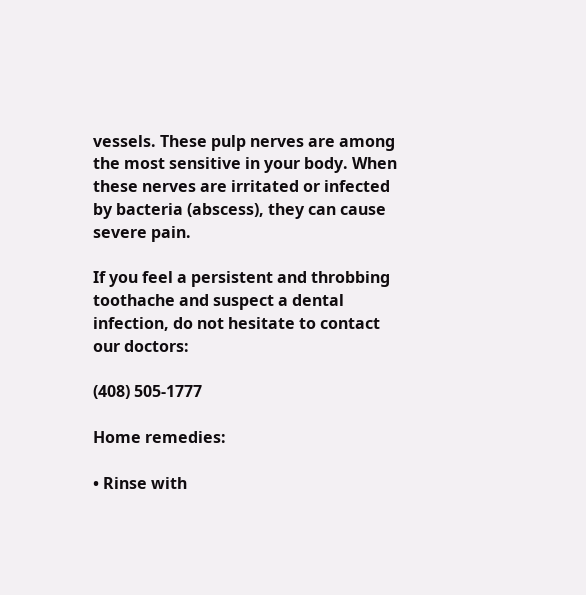vessels. These pulp nerves are among the most sensitive in your body. When these nerves are irritated or infected by bacteria (abscess), they can cause severe pain.

If you feel a persistent and throbbing toothache and suspect a dental infection, do not hesitate to contact our doctors:

(408) 505-1777

Home remedies:

• Rinse with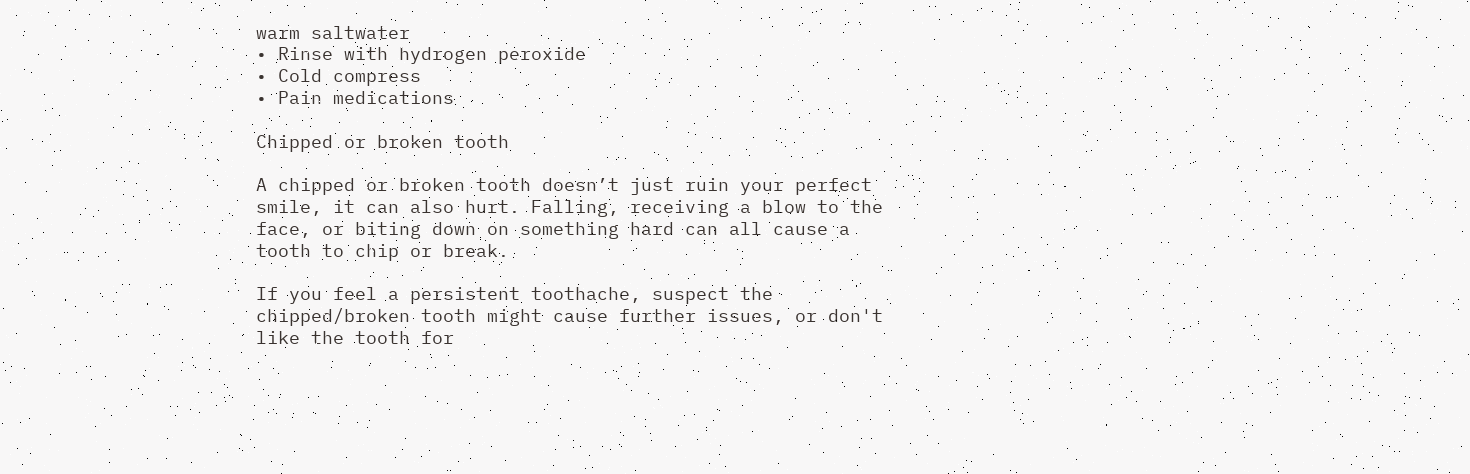warm saltwater
• Rinse with hydrogen peroxide
• Cold compress
• Pain medications

Chipped or broken tooth

A chipped or broken tooth doesn’t just ruin your perfect smile, it can also hurt. Falling, receiving a blow to the face, or biting down on something hard can all cause a tooth to chip or break.

If you feel a persistent toothache, suspect the chipped/broken tooth might cause further issues, or don't like the tooth for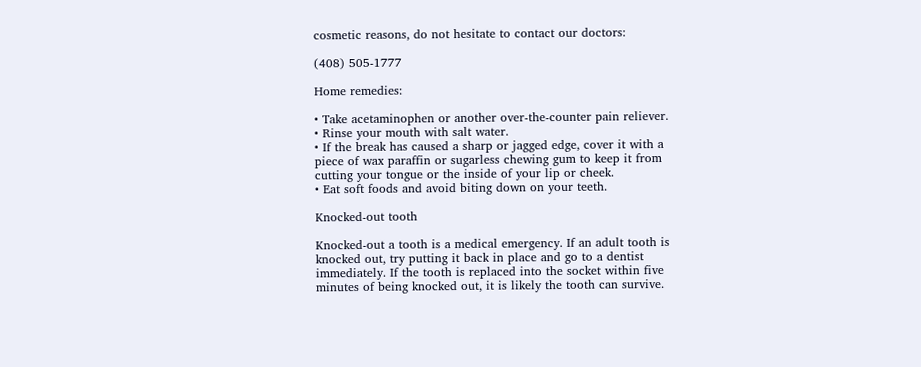cosmetic reasons, do not hesitate to contact our doctors:

(408) 505-1777

Home remedies:

• Take acetaminophen or another over-the-counter pain reliever.
• Rinse your mouth with salt water.
• If the break has caused a sharp or jagged edge, cover it with a piece of wax paraffin or sugarless chewing gum to keep it from cutting your tongue or the inside of your lip or cheek.
• Eat soft foods and avoid biting down on your teeth.

Knocked-out tooth

Knocked-out a tooth is a medical emergency. If an adult tooth is knocked out, try putting it back in place and go to a dentist immediately. If the tooth is replaced into the socket within five minutes of being knocked out, it is likely the tooth can survive.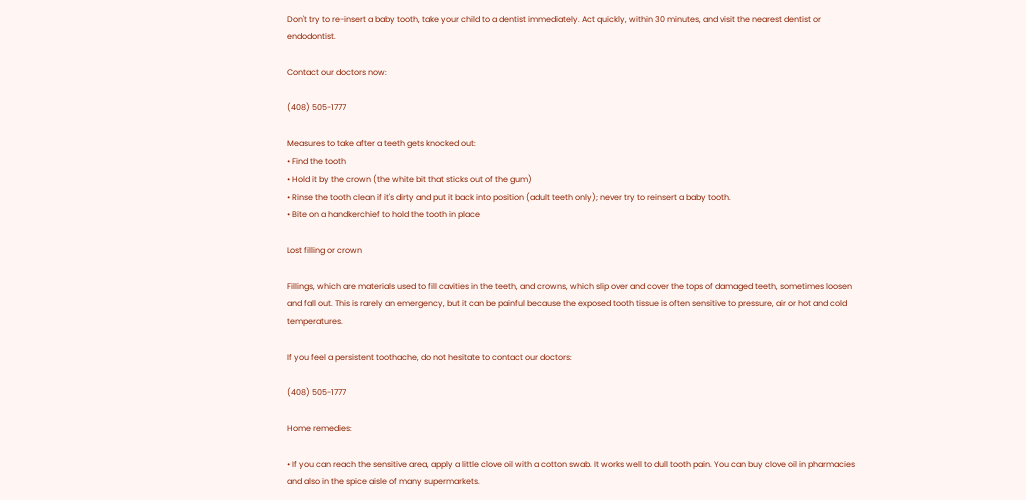Don't try to re-insert a baby tooth, take your child to a dentist immediately. Act quickly, within 30 minutes, and visit the nearest dentist or endodontist.

Contact our doctors now:

(408) 505-1777

Measures to take after a teeth gets knocked out:
• Find the tooth
• Hold it by the crown (the white bit that sticks out of the gum)
• Rinse the tooth clean if it's dirty and put it back into position (adult teeth only); never try to reinsert a baby tooth.
• Bite on a handkerchief to hold the tooth in place

Lost filling or crown

Fillings, which are materials used to fill cavities in the teeth, and crowns, which slip over and cover the tops of damaged teeth, sometimes loosen and fall out. This is rarely an emergency, but it can be painful because the exposed tooth tissue is often sensitive to pressure, air or hot and cold temperatures.

If you feel a persistent toothache, do not hesitate to contact our doctors:

(408) 505-1777

Home remedies:

• If you can reach the sensitive area, apply a little clove oil with a cotton swab. It works well to dull tooth pain. You can buy clove oil in pharmacies and also in the spice aisle of many supermarkets.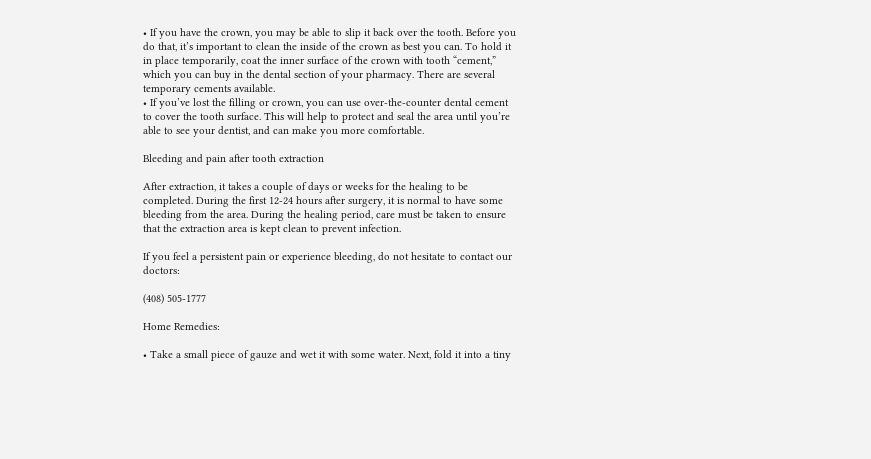• If you have the crown, you may be able to slip it back over the tooth. Before you do that, it’s important to clean the inside of the crown as best you can. To hold it in place temporarily, coat the inner surface of the crown with tooth “cement,” which you can buy in the dental section of your pharmacy. There are several temporary cements available.
• If you’ve lost the filling or crown, you can use over-the-counter dental cement to cover the tooth surface. This will help to protect and seal the area until you’re able to see your dentist, and can make you more comfortable.

Bleeding and pain after tooth extraction

After extraction, it takes a couple of days or weeks for the healing to be completed. During the first 12-24 hours after surgery, it is normal to have some bleeding from the area. During the healing period, care must be taken to ensure that the extraction area is kept clean to prevent infection.

If you feel a persistent pain or experience bleeding, do not hesitate to contact our doctors:

(408) 505-1777

Home Remedies:

• Take a small piece of gauze and wet it with some water. Next, fold it into a tiny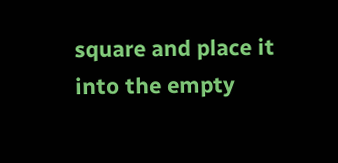square and place it into the empty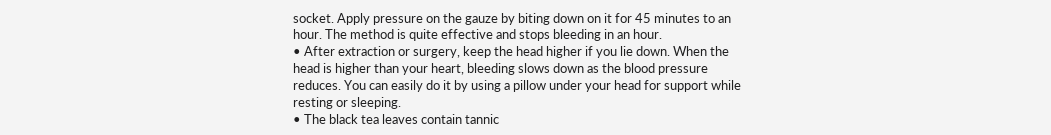socket. Apply pressure on the gauze by biting down on it for 45 minutes to an hour. The method is quite effective and stops bleeding in an hour.
• After extraction or surgery, keep the head higher if you lie down. When the head is higher than your heart, bleeding slows down as the blood pressure reduces. You can easily do it by using a pillow under your head for support while resting or sleeping.
• The black tea leaves contain tannic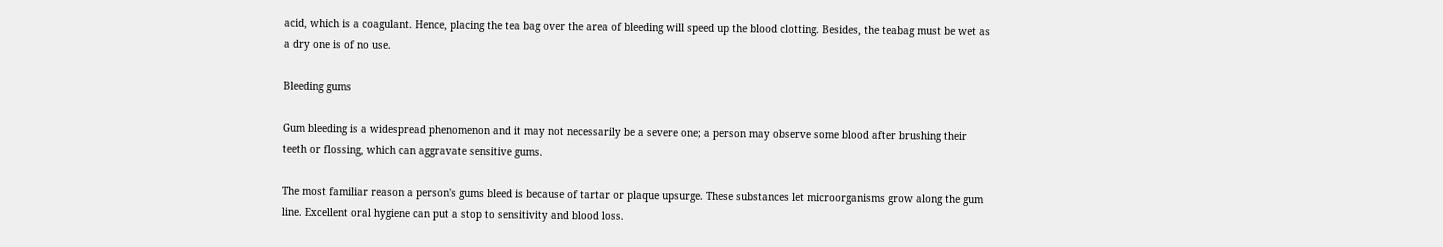acid, which is a coagulant. Hence, placing the tea bag over the area of bleeding will speed up the blood clotting. Besides, the teabag must be wet as a dry one is of no use.

Bleeding gums

Gum bleeding is a widespread phenomenon and it may not necessarily be a severe one; a person may observe some blood after brushing their teeth or flossing, which can aggravate sensitive gums.

The most familiar reason a person's gums bleed is because of tartar or plaque upsurge. These substances let microorganisms grow along the gum line. Excellent oral hygiene can put a stop to sensitivity and blood loss.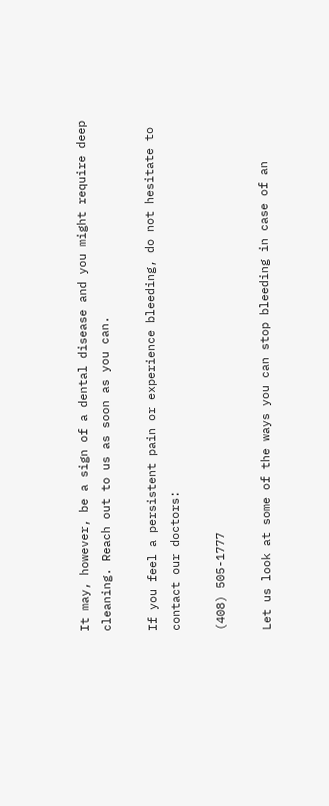It may, however, be a sign of a dental disease and you might require deep cleaning. Reach out to us as soon as you can.

If you feel a persistent pain or experience bleeding, do not hesitate to contact our doctors:

(408) 505-1777

Let us look at some of the ways you can stop bleeding in case of an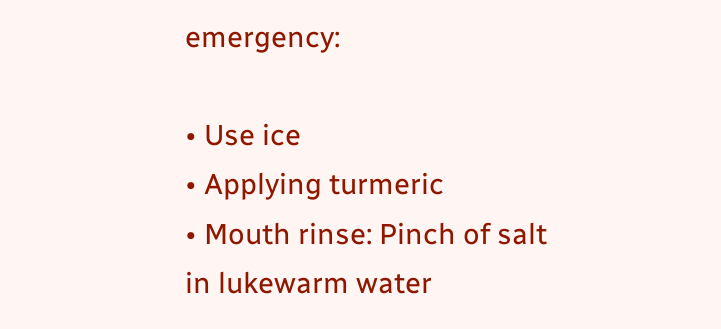emergency:

• Use ice
• Applying turmeric
• Mouth rinse: Pinch of salt in lukewarm water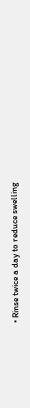• Rinse twice a day to reduce swelling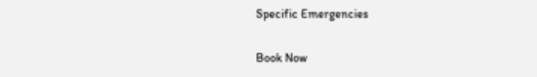Specific Emergencies

Book Now